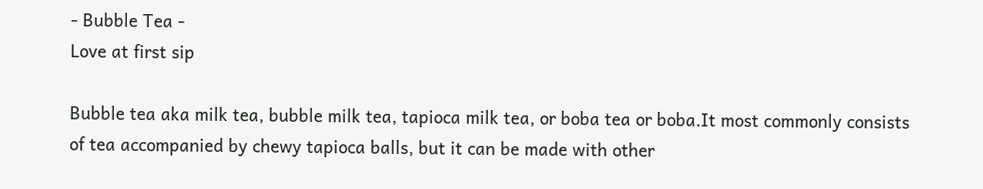- Bubble Tea -
Love at first sip

Bubble tea aka milk tea, bubble milk tea, tapioca milk tea, or boba tea or boba.It most commonly consists of tea accompanied by chewy tapioca balls, but it can be made with other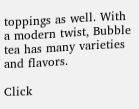toppings as well. With a modern twist, Bubble tea has many varieties and flavors.

Click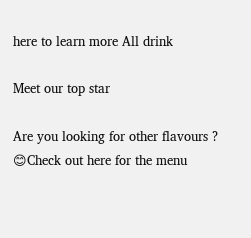here to learn more All drink

Meet our top star

Are you looking for other flavours ?
😊Check out here for the menu